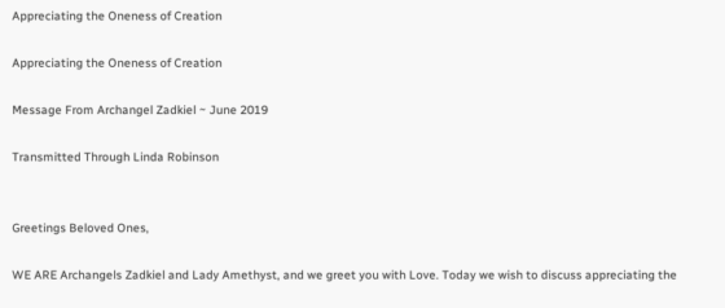Appreciating the Oneness of Creation

Appreciating the Oneness of Creation

Message From Archangel Zadkiel ~ June 2019

Transmitted Through Linda Robinson


Greetings Beloved Ones,

WE ARE Archangels Zadkiel and Lady Amethyst, and we greet you with Love. Today we wish to discuss appreciating the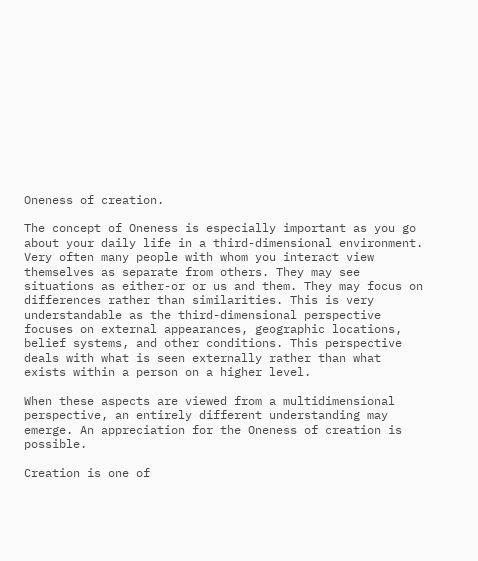Oneness of creation.

The concept of Oneness is especially important as you go about your daily life in a third-dimensional environment. Very often many people with whom you interact view themselves as separate from others. They may see situations as either-or or us and them. They may focus on differences rather than similarities. This is very understandable as the third-dimensional perspective focuses on external appearances, geographic locations, belief systems, and other conditions. This perspective deals with what is seen externally rather than what exists within a person on a higher level.

When these aspects are viewed from a multidimensional perspective, an entirely different understanding may emerge. An appreciation for the Oneness of creation is possible.

Creation is one of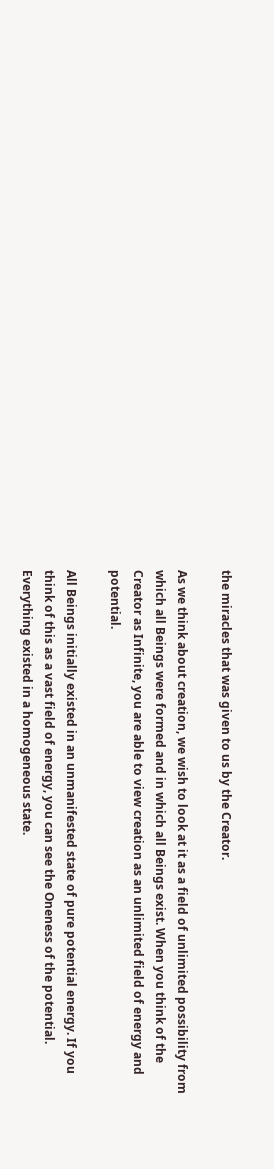the miracles that was given to us by the Creator.

As we think about creation, we wish to look at it as a field of unlimited possibility from which all Beings were formed and in which all Beings exist. When you think of the Creator as Infinite, you are able to view creation as an unlimited field of energy and potential.

All Beings initially existed in an unmanifested state of pure potential energy. If you think of this as a vast field of energy, you can see the Oneness of the potential. Everything existed in a homogeneous state.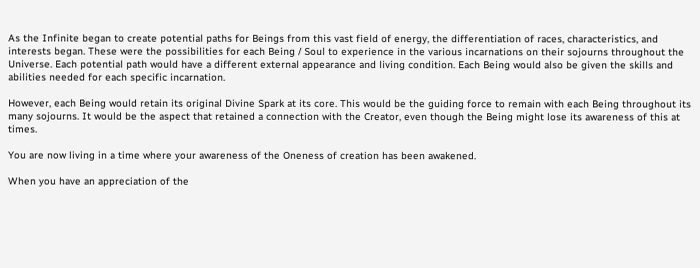As the Infinite began to create potential paths for Beings from this vast field of energy, the differentiation of races, characteristics, and interests began. These were the possibilities for each Being / Soul to experience in the various incarnations on their sojourns throughout the Universe. Each potential path would have a different external appearance and living condition. Each Being would also be given the skills and abilities needed for each specific incarnation.

However, each Being would retain its original Divine Spark at its core. This would be the guiding force to remain with each Being throughout its many sojourns. It would be the aspect that retained a connection with the Creator, even though the Being might lose its awareness of this at times.

You are now living in a time where your awareness of the Oneness of creation has been awakened.

When you have an appreciation of the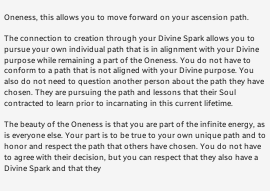Oneness, this allows you to move forward on your ascension path.

The connection to creation through your Divine Spark allows you to pursue your own individual path that is in alignment with your Divine purpose while remaining a part of the Oneness. You do not have to conform to a path that is not aligned with your Divine purpose. You also do not need to question another person about the path they have chosen. They are pursuing the path and lessons that their Soul contracted to learn prior to incarnating in this current lifetime.

The beauty of the Oneness is that you are part of the infinite energy, as is everyone else. Your part is to be true to your own unique path and to honor and respect the path that others have chosen. You do not have to agree with their decision, but you can respect that they also have a Divine Spark and that they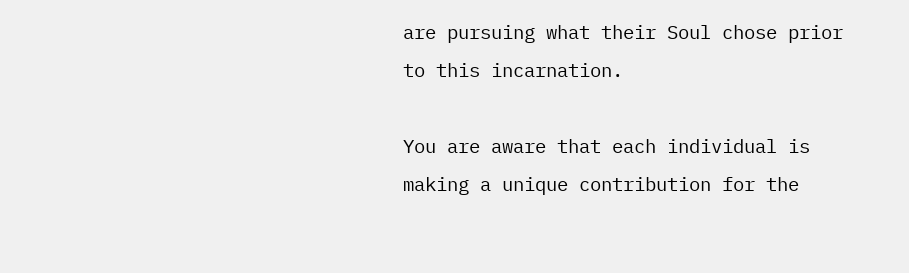are pursuing what their Soul chose prior to this incarnation.

You are aware that each individual is making a unique contribution for the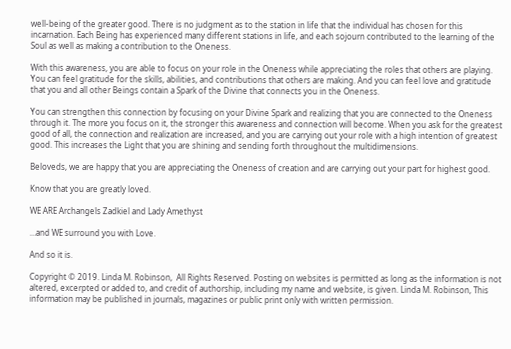well-being of the greater good. There is no judgment as to the station in life that the individual has chosen for this incarnation. Each Being has experienced many different stations in life, and each sojourn contributed to the learning of the Soul as well as making a contribution to the Oneness.

With this awareness, you are able to focus on your role in the Oneness while appreciating the roles that others are playing. You can feel gratitude for the skills, abilities, and contributions that others are making. And you can feel love and gratitude that you and all other Beings contain a Spark of the Divine that connects you in the Oneness.

You can strengthen this connection by focusing on your Divine Spark and realizing that you are connected to the Oneness through it. The more you focus on it, the stronger this awareness and connection will become. When you ask for the greatest good of all, the connection and realization are increased, and you are carrying out your role with a high intention of greatest good. This increases the Light that you are shining and sending forth throughout the multidimensions.

Beloveds, we are happy that you are appreciating the Oneness of creation and are carrying out your part for highest good.

Know that you are greatly loved.

WE ARE Archangels Zadkiel and Lady Amethyst

…and WE surround you with Love.

And so it is.

Copyright © 2019. Linda M. Robinson,  All Rights Reserved. Posting on websites is permitted as long as the information is not altered, excerpted or added to, and credit of authorship, including my name and website, is given. Linda M. Robinson, This information may be published in journals, magazines or public print only with written permission.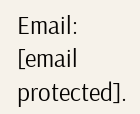Email: [email protected].